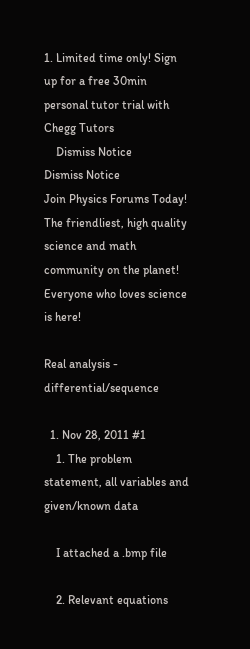1. Limited time only! Sign up for a free 30min personal tutor trial with Chegg Tutors
    Dismiss Notice
Dismiss Notice
Join Physics Forums Today!
The friendliest, high quality science and math community on the planet! Everyone who loves science is here!

Real analysis - differential/sequence

  1. Nov 28, 2011 #1
    1. The problem statement, all variables and given/known data

    I attached a .bmp file

    2. Relevant equations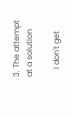3. The attempt at a solution

    I don't get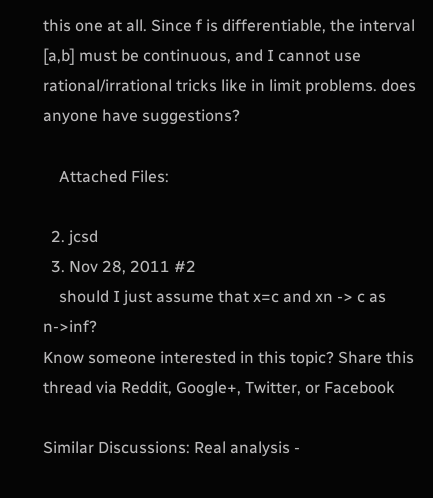this one at all. Since f is differentiable, the interval [a,b] must be continuous, and I cannot use rational/irrational tricks like in limit problems. does anyone have suggestions?

    Attached Files:

  2. jcsd
  3. Nov 28, 2011 #2
    should I just assume that x=c and xn -> c as n->inf?
Know someone interested in this topic? Share this thread via Reddit, Google+, Twitter, or Facebook

Similar Discussions: Real analysis -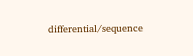differential/sequence